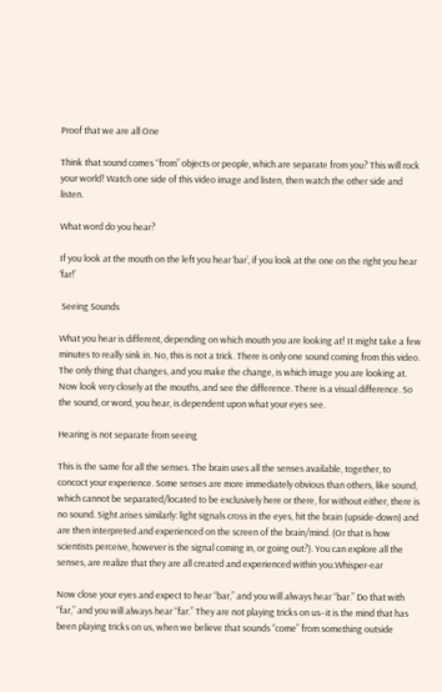Proof that we are all One

Think that sound comes “from” objects or people, which are separate from you? This will rock your world! Watch one side of this video image and listen, then watch the other side and listen.

What word do you hear?

If you look at the mouth on the left you hear ‘bar’, if you look at the one on the right you hear ‘far!’

 Seeing Sounds

What you hear is different, depending on which mouth you are looking at! It might take a few minutes to really sink in. No, this is not a trick. There is only one sound coming from this video. The only thing that changes, and you make the change, is which image you are looking at. Now look very closely at the mouths, and see the difference. There is a visual difference. So the sound, or word, you hear, is dependent upon what your eyes see.

Hearing is not separate from seeing

This is the same for all the senses. The brain uses all the senses available, together, to concoct your experience. Some senses are more immediately obvious than others, like sound, which cannot be separated/located to be exclusively here or there, for without either, there is no sound. Sight arises similarly: light signals cross in the eyes, hit the brain (upside-down) and are then interpreted and experienced on the screen of the brain/mind. (Or that is how scientists perceive, however is the signal coming in, or going out?). You can explore all the senses, are realize that they are all created and experienced within you.Whisper-ear

Now close your eyes and expect to hear “bar,” and you will always hear “bar.” Do that with “far,” and you will always hear “far.” They are not playing tricks on us–it is the mind that has been playing tricks on us, when we believe that sounds “come” from something outside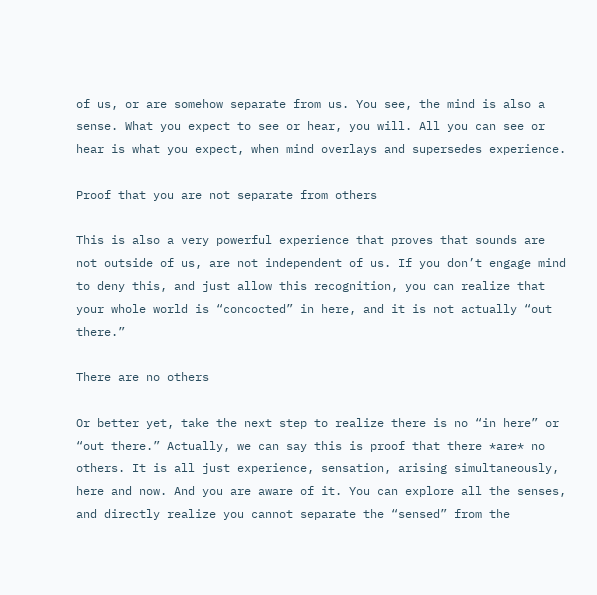of us, or are somehow separate from us. You see, the mind is also a sense. What you expect to see or hear, you will. All you can see or hear is what you expect, when mind overlays and supersedes experience.

Proof that you are not separate from others

This is also a very powerful experience that proves that sounds are not outside of us, are not independent of us. If you don’t engage mind to deny this, and just allow this recognition, you can realize that your whole world is “concocted” in here, and it is not actually “out there.”

There are no others

Or better yet, take the next step to realize there is no “in here” or “out there.” Actually, we can say this is proof that there *are* no others. It is all just experience, sensation, arising simultaneously, here and now. And you are aware of it. You can explore all the senses, and directly realize you cannot separate the “sensed” from the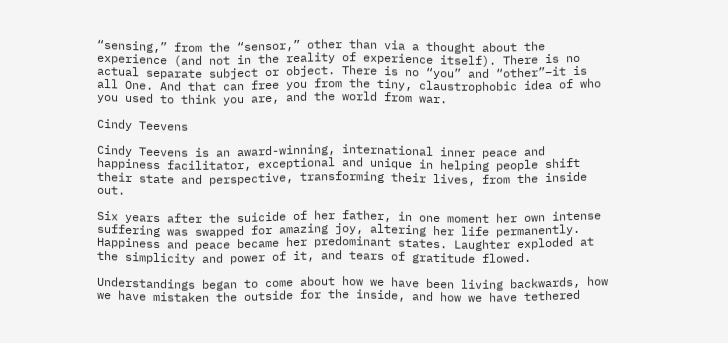“sensing,” from the “sensor,” other than via a thought about the experience (and not in the reality of experience itself). There is no actual separate subject or object. There is no “you” and “other”–it is all One. And that can free you from the tiny, claustrophobic idea of who you used to think you are, and the world from war.

Cindy Teevens

Cindy Teevens is an award-winning, international inner peace and happiness facilitator, exceptional and unique in helping people shift their state and perspective, transforming their lives, from the inside out.

Six years after the suicide of her father, in one moment her own intense suffering was swapped for amazing joy, altering her life permanently. Happiness and peace became her predominant states. Laughter exploded at the simplicity and power of it, and tears of gratitude flowed.

Understandings began to come about how we have been living backwards, how we have mistaken the outside for the inside, and how we have tethered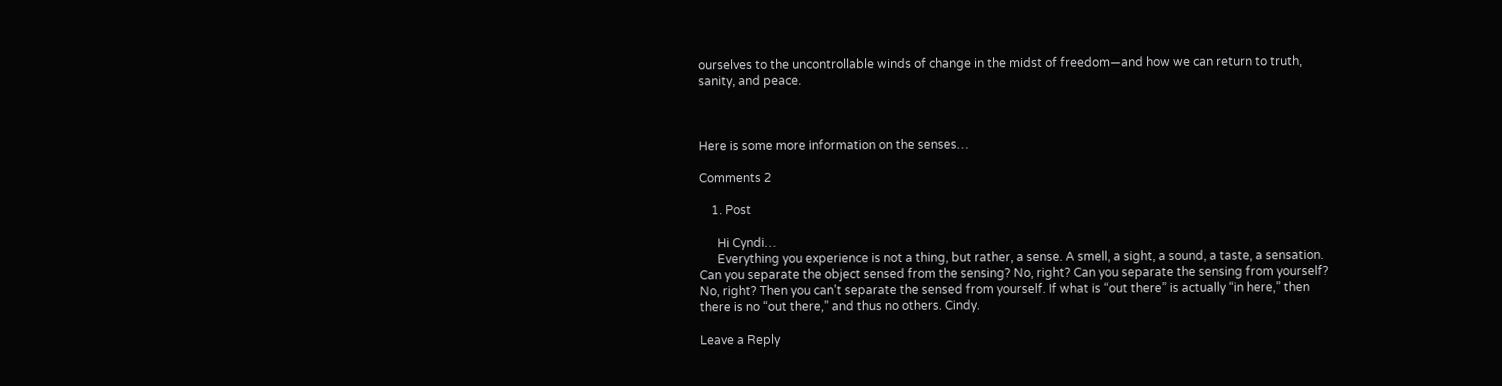ourselves to the uncontrollable winds of change in the midst of freedom—and how we can return to truth, sanity, and peace.



Here is some more information on the senses…

Comments 2

    1. Post

      Hi Cyndi…
      Everything you experience is not a thing, but rather, a sense. A smell, a sight, a sound, a taste, a sensation. Can you separate the object sensed from the sensing? No, right? Can you separate the sensing from yourself? No, right? Then you can’t separate the sensed from yourself. If what is “out there” is actually “in here,” then there is no “out there,” and thus no others. Cindy.

Leave a Reply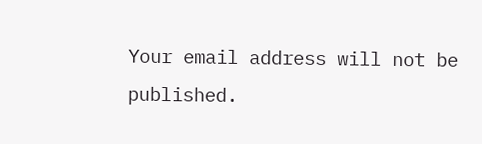Your email address will not be published.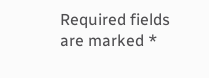Required fields are marked *